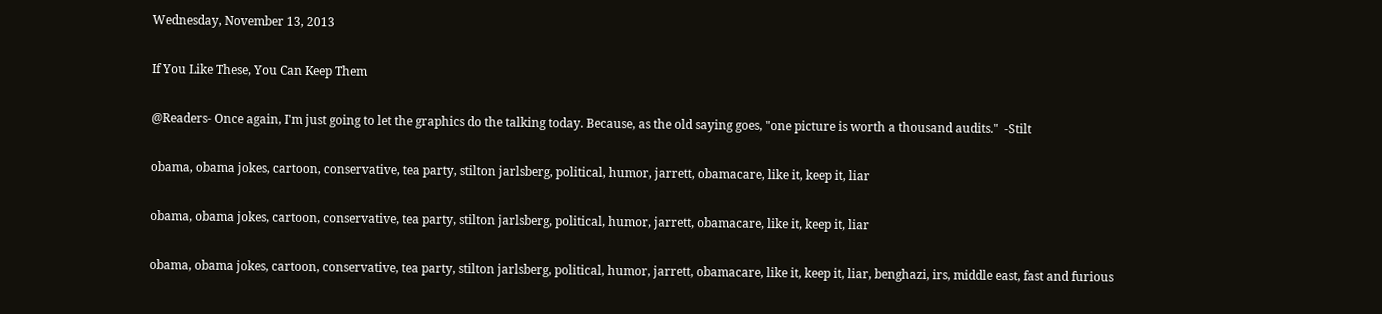Wednesday, November 13, 2013

If You Like These, You Can Keep Them

@Readers- Once again, I'm just going to let the graphics do the talking today. Because, as the old saying goes, "one picture is worth a thousand audits."  -Stilt

obama, obama jokes, cartoon, conservative, tea party, stilton jarlsberg, political, humor, jarrett, obamacare, like it, keep it, liar

obama, obama jokes, cartoon, conservative, tea party, stilton jarlsberg, political, humor, jarrett, obamacare, like it, keep it, liar

obama, obama jokes, cartoon, conservative, tea party, stilton jarlsberg, political, humor, jarrett, obamacare, like it, keep it, liar, benghazi, irs, middle east, fast and furious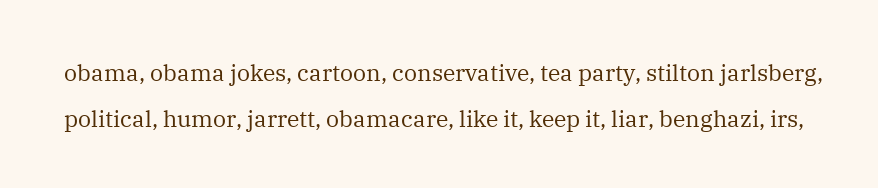obama, obama jokes, cartoon, conservative, tea party, stilton jarlsberg, political, humor, jarrett, obamacare, like it, keep it, liar, benghazi, irs,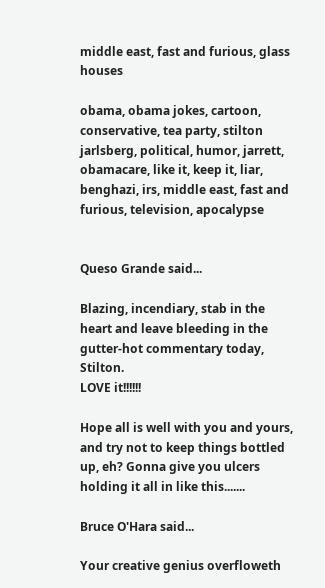middle east, fast and furious, glass houses

obama, obama jokes, cartoon, conservative, tea party, stilton jarlsberg, political, humor, jarrett, obamacare, like it, keep it, liar, benghazi, irs, middle east, fast and furious, television, apocalypse


Queso Grande said...

Blazing, incendiary, stab in the heart and leave bleeding in the gutter-hot commentary today, Stilton.
LOVE it!!!!!!

Hope all is well with you and yours, and try not to keep things bottled up, eh? Gonna give you ulcers holding it all in like this.......

Bruce O'Hara said...

Your creative genius overfloweth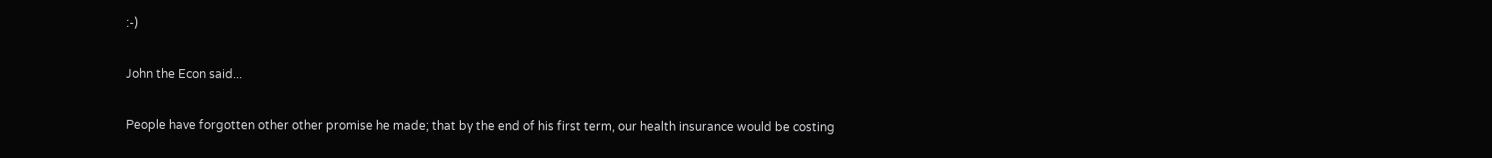:-)

John the Econ said...

People have forgotten other other promise he made; that by the end of his first term, our health insurance would be costing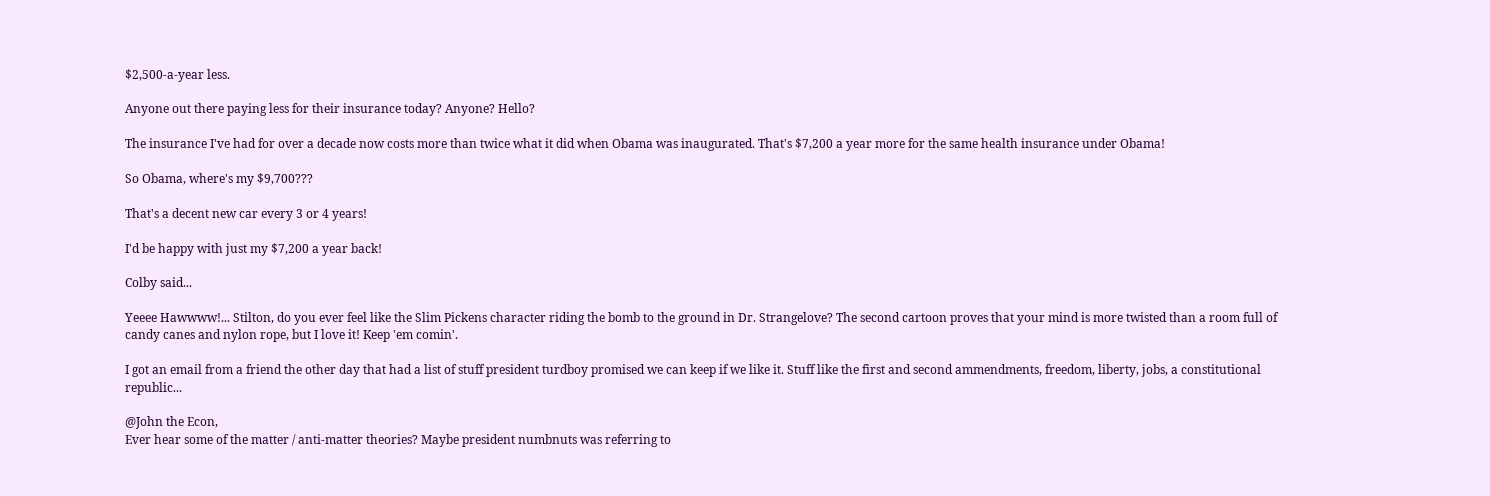$2,500-a-year less.

Anyone out there paying less for their insurance today? Anyone? Hello?

The insurance I've had for over a decade now costs more than twice what it did when Obama was inaugurated. That's $7,200 a year more for the same health insurance under Obama!

So Obama, where's my $9,700???

That's a decent new car every 3 or 4 years!

I'd be happy with just my $7,200 a year back!

Colby said...

Yeeee Hawwww!... Stilton, do you ever feel like the Slim Pickens character riding the bomb to the ground in Dr. Strangelove? The second cartoon proves that your mind is more twisted than a room full of candy canes and nylon rope, but I love it! Keep 'em comin'.

I got an email from a friend the other day that had a list of stuff president turdboy promised we can keep if we like it. Stuff like the first and second ammendments, freedom, liberty, jobs, a constitutional republic...

@John the Econ,
Ever hear some of the matter / anti-matter theories? Maybe president numbnuts was referring to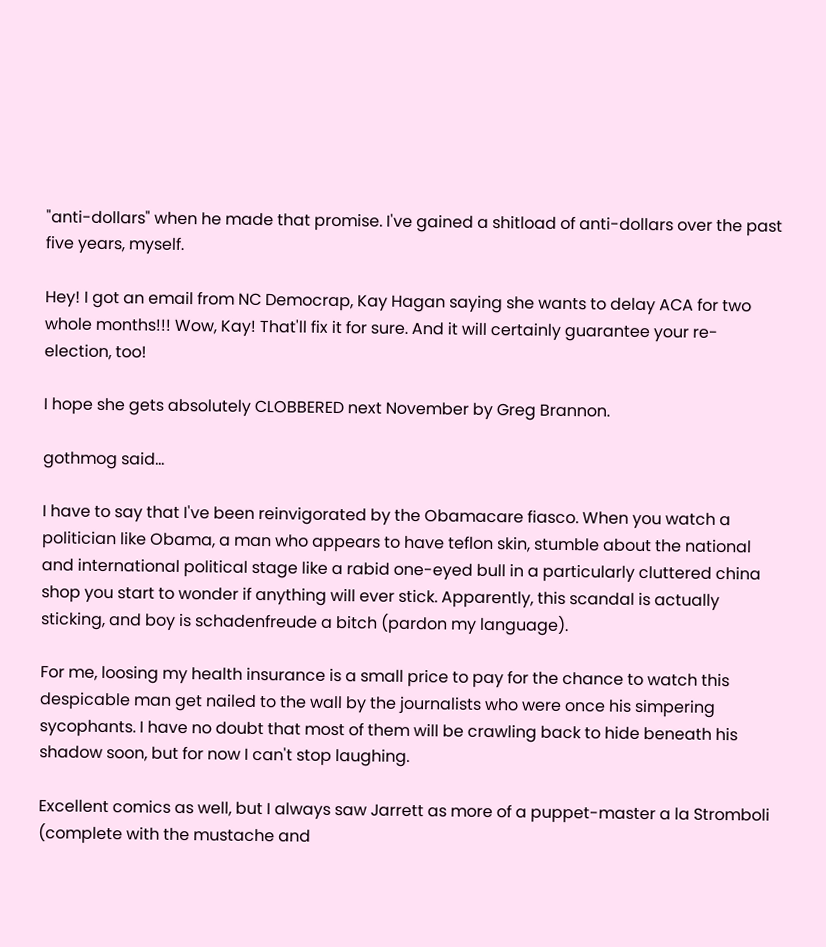"anti-dollars" when he made that promise. I've gained a shitload of anti-dollars over the past five years, myself.

Hey! I got an email from NC Democrap, Kay Hagan saying she wants to delay ACA for two whole months!!! Wow, Kay! That'll fix it for sure. And it will certainly guarantee your re-election, too!

I hope she gets absolutely CLOBBERED next November by Greg Brannon.

gothmog said...

I have to say that I've been reinvigorated by the Obamacare fiasco. When you watch a politician like Obama, a man who appears to have teflon skin, stumble about the national and international political stage like a rabid one-eyed bull in a particularly cluttered china shop you start to wonder if anything will ever stick. Apparently, this scandal is actually sticking, and boy is schadenfreude a bitch (pardon my language).

For me, loosing my health insurance is a small price to pay for the chance to watch this despicable man get nailed to the wall by the journalists who were once his simpering sycophants. I have no doubt that most of them will be crawling back to hide beneath his shadow soon, but for now I can't stop laughing.

Excellent comics as well, but I always saw Jarrett as more of a puppet-master a la Stromboli (complete with the mustache and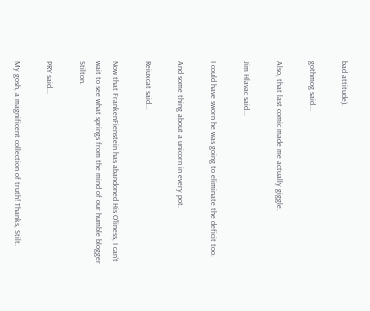bad attitude).

gothmog said...

Also, that last comic made me actually giggle.

Jim Hlavac said...

I could have sworn he was going to eliminate the deficit too.

And some thing about a unicorn in every pot.

Reiuxcat said...

Now that FrankenFienstein has abandoned His O'liness, I can't wait to see what springs from the mind of our humble blogger Stilton.

PRY said...

My gosh, a magnificent collection of truth! Thanks, Stilt.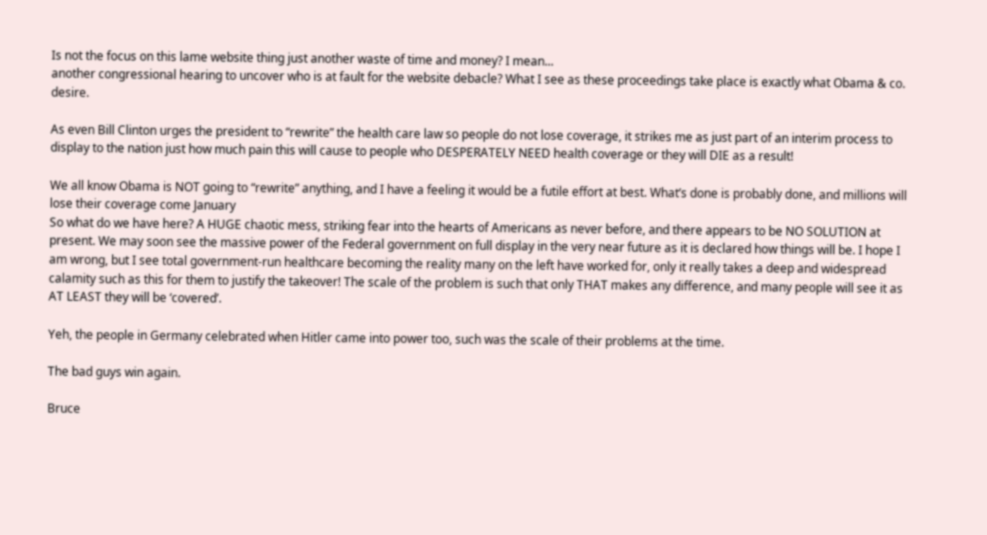Is not the focus on this lame website thing just another waste of time and money? I mean...
another congressional hearing to uncover who is at fault for the website debacle? What I see as these proceedings take place is exactly what Obama & co. desire.

As even Bill Clinton urges the president to “rewrite” the health care law so people do not lose coverage, it strikes me as just part of an interim process to display to the nation just how much pain this will cause to people who DESPERATELY NEED health coverage or they will DIE as a result!

We all know Obama is NOT going to “rewrite” anything, and I have a feeling it would be a futile effort at best. What’s done is probably done, and millions will lose their coverage come January
So what do we have here? A HUGE chaotic mess, striking fear into the hearts of Americans as never before, and there appears to be NO SOLUTION at present. We may soon see the massive power of the Federal government on full display in the very near future as it is declared how things will be. I hope I am wrong, but I see total government-run healthcare becoming the reality many on the left have worked for, only it really takes a deep and widespread calamity such as this for them to justify the takeover! The scale of the problem is such that only THAT makes any difference, and many people will see it as AT LEAST they will be ‘covered’.

Yeh, the people in Germany celebrated when Hitler came into power too, such was the scale of their problems at the time.

The bad guys win again.

Bruce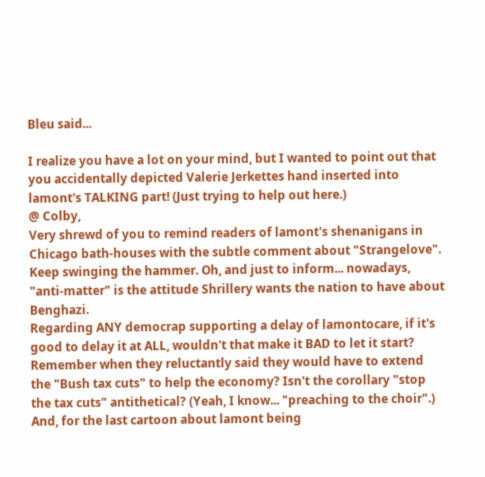Bleu said...

I realize you have a lot on your mind, but I wanted to point out that you accidentally depicted Valerie Jerkettes hand inserted into lamont's TALKING part! (Just trying to help out here.)
@ Colby,
Very shrewd of you to remind readers of lamont's shenanigans in Chicago bath-houses with the subtle comment about "Strangelove". Keep swinging the hammer. Oh, and just to inform... nowadays, "anti-matter" is the attitude Shrillery wants the nation to have about Benghazi.
Regarding ANY democrap supporting a delay of lamontocare, if it's good to delay it at ALL, wouldn't that make it BAD to let it start? Remember when they reluctantly said they would have to extend the "Bush tax cuts" to help the economy? Isn't the corollary "stop the tax cuts" antithetical? (Yeah, I know... "preaching to the choir".)
And, for the last cartoon about lamont being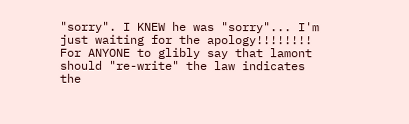"sorry". I KNEW he was "sorry"... I'm just waiting for the apology!!!!!!!!
For ANYONE to glibly say that lamont should "re-write" the law indicates the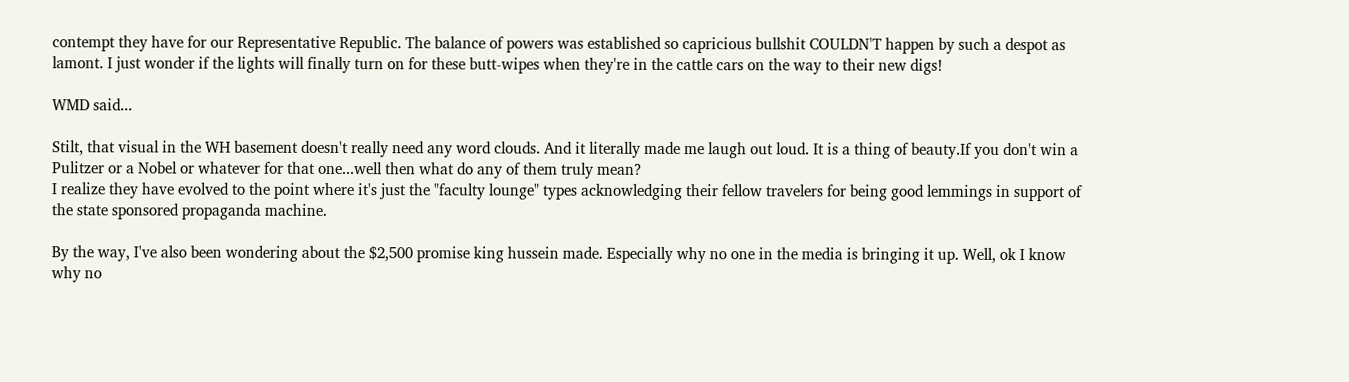contempt they have for our Representative Republic. The balance of powers was established so capricious bullshit COULDN'T happen by such a despot as lamont. I just wonder if the lights will finally turn on for these butt-wipes when they're in the cattle cars on the way to their new digs!

WMD said...

Stilt, that visual in the WH basement doesn't really need any word clouds. And it literally made me laugh out loud. It is a thing of beauty.If you don't win a Pulitzer or a Nobel or whatever for that one...well then what do any of them truly mean?
I realize they have evolved to the point where it's just the "faculty lounge" types acknowledging their fellow travelers for being good lemmings in support of the state sponsored propaganda machine.

By the way, I've also been wondering about the $2,500 promise king hussein made. Especially why no one in the media is bringing it up. Well, ok I know why no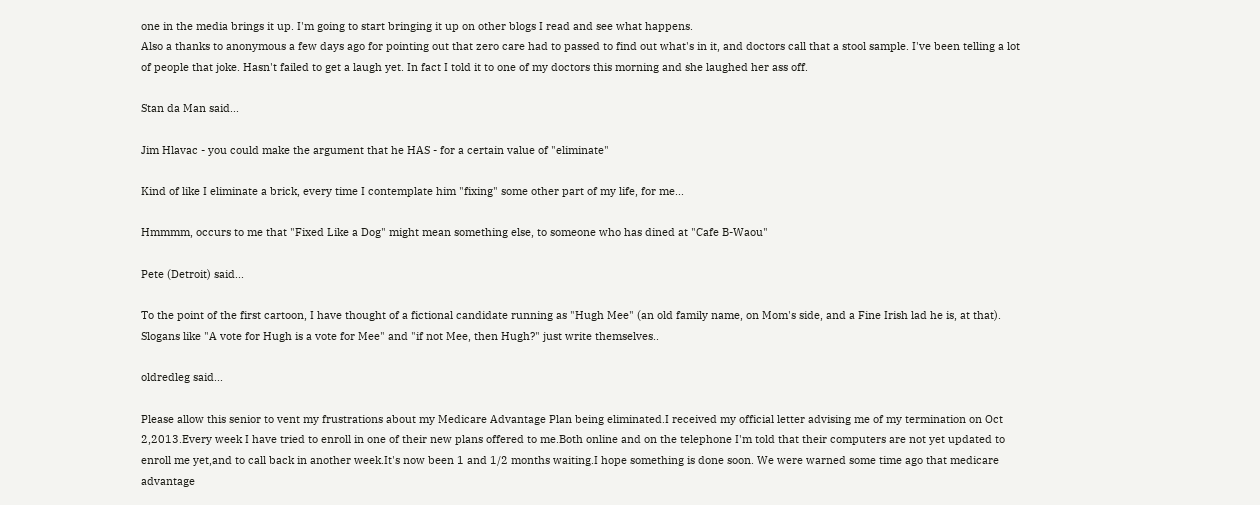one in the media brings it up. I'm going to start bringing it up on other blogs I read and see what happens.
Also a thanks to anonymous a few days ago for pointing out that zero care had to passed to find out what's in it, and doctors call that a stool sample. I've been telling a lot of people that joke. Hasn't failed to get a laugh yet. In fact I told it to one of my doctors this morning and she laughed her ass off.

Stan da Man said...

Jim Hlavac - you could make the argument that he HAS - for a certain value of "eliminate"

Kind of like I eliminate a brick, every time I contemplate him "fixing" some other part of my life, for me...

Hmmmm, occurs to me that "Fixed Like a Dog" might mean something else, to someone who has dined at "Cafe B-Waou"

Pete (Detroit) said...

To the point of the first cartoon, I have thought of a fictional candidate running as "Hugh Mee" (an old family name, on Mom's side, and a Fine Irish lad he is, at that). Slogans like "A vote for Hugh is a vote for Mee" and "if not Mee, then Hugh?" just write themselves..

oldredleg said...

Please allow this senior to vent my frustrations about my Medicare Advantage Plan being eliminated.I received my official letter advising me of my termination on Oct 2,2013.Every week I have tried to enroll in one of their new plans offered to me.Both online and on the telephone I'm told that their computers are not yet updated to enroll me yet,and to call back in another week.It's now been 1 and 1/2 months waiting.I hope something is done soon. We were warned some time ago that medicare advantage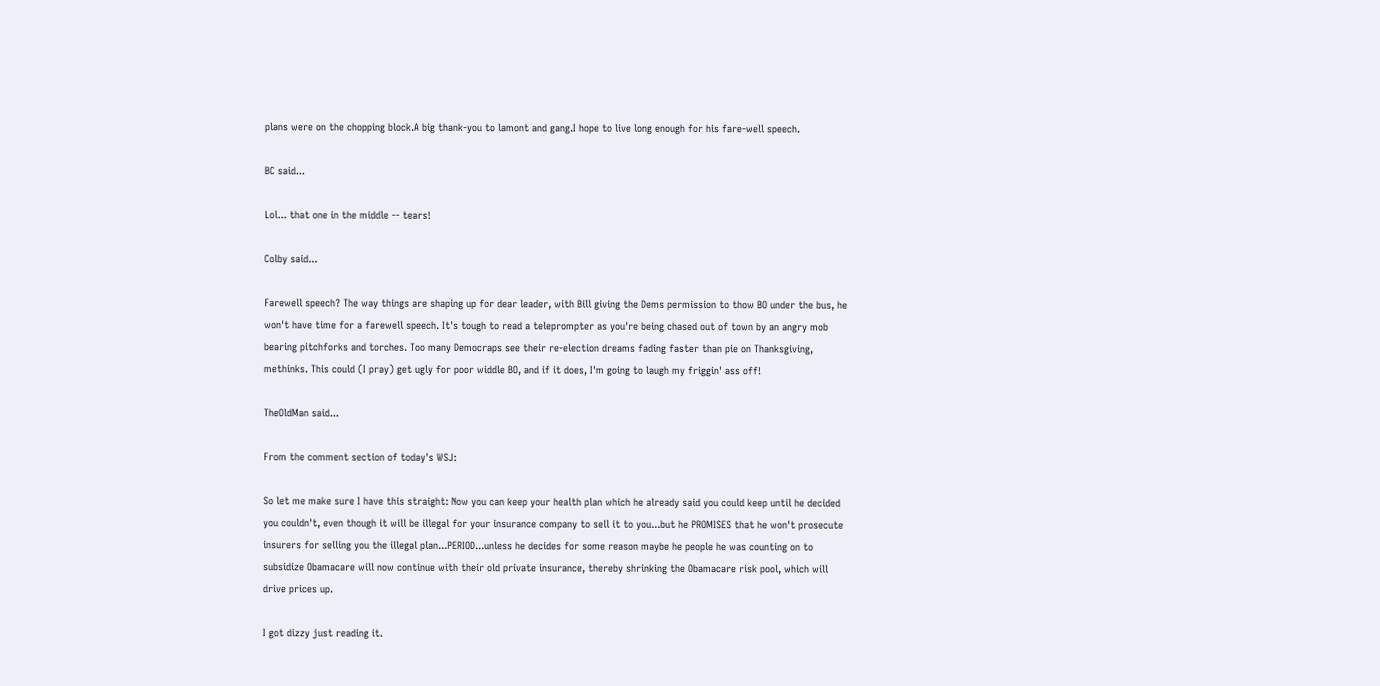plans were on the chopping block.A big thank-you to lamont and gang.I hope to live long enough for his fare-well speech.

BC said...

Lol... that one in the middle -- tears!

Colby said...

Farewell speech? The way things are shaping up for dear leader, with Bill giving the Dems permission to thow BO under the bus, he won't have time for a farewell speech. It's tough to read a teleprompter as you're being chased out of town by an angry mob bearing pitchforks and torches. Too many Democraps see their re-election dreams fading faster than pie on Thanksgiving, methinks. This could (I pray) get ugly for poor widdle BO, and if it does, I'm going to laugh my friggin' ass off!

TheOldMan said...

From the comment section of today's WSJ:

So let me make sure I have this straight: Now you can keep your health plan which he already said you could keep until he decided you couldn't, even though it will be illegal for your insurance company to sell it to you...but he PROMISES that he won't prosecute insurers for selling you the illegal plan...PERIOD...unless he decides for some reason maybe he people he was counting on to subsidize Obamacare will now continue with their old private insurance, thereby shrinking the Obamacare risk pool, which will drive prices up.

I got dizzy just reading it.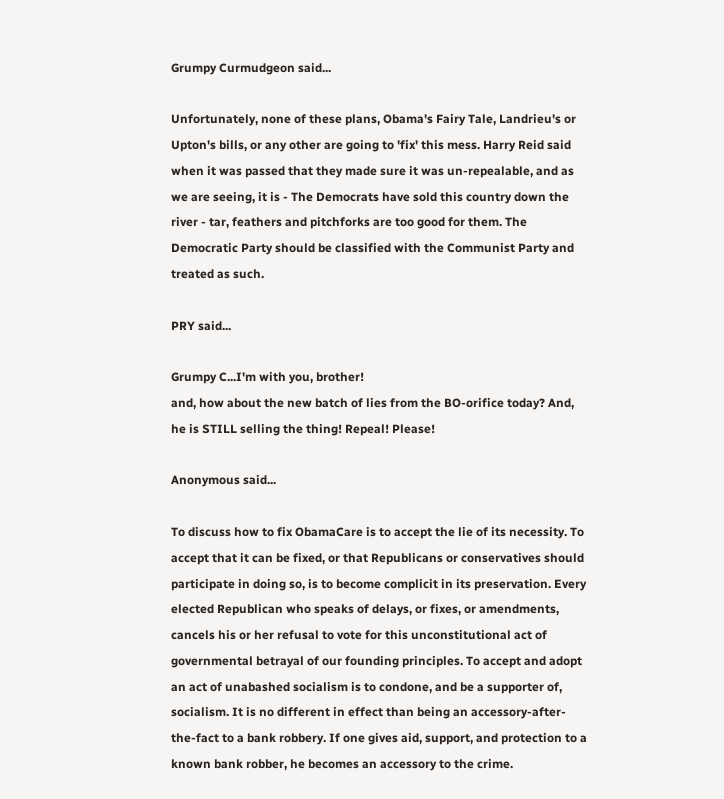Grumpy Curmudgeon said...

Unfortunately, none of these plans, Obama's Fairy Tale, Landrieu's or Upton's bills, or any other are going to 'fix' this mess. Harry Reid said when it was passed that they made sure it was un-repealable, and as we are seeing, it is - The Democrats have sold this country down the river - tar, feathers and pitchforks are too good for them. The Democratic Party should be classified with the Communist Party and treated as such.

PRY said...

Grumpy C...I'm with you, brother!
and, how about the new batch of lies from the BO-orifice today? And, he is STILL selling the thing! Repeal! Please!

Anonymous said...

To discuss how to fix ObamaCare is to accept the lie of its necessity. To accept that it can be fixed, or that Republicans or conservatives should participate in doing so, is to become complicit in its preservation. Every elected Republican who speaks of delays, or fixes, or amendments, cancels his or her refusal to vote for this unconstitutional act of governmental betrayal of our founding principles. To accept and adopt an act of unabashed socialism is to condone, and be a supporter of, socialism. It is no different in effect than being an accessory-after-the-fact to a bank robbery. If one gives aid, support, and protection to a known bank robber, he becomes an accessory to the crime.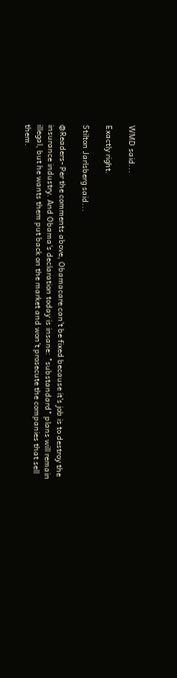WMD said...

Exactly right.

Stilton Jarlsberg said...

@Readers- Per the comments above, Obamacare can't be fixed because it's job is to destroy the insurance industry. And Obama's declaration today is insane: "substandard" plans will remain illegal, but he wants them put back on the market and won't prosecute the companies that sell them.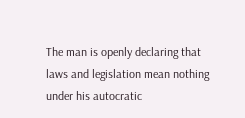The man is openly declaring that laws and legislation mean nothing under his autocratic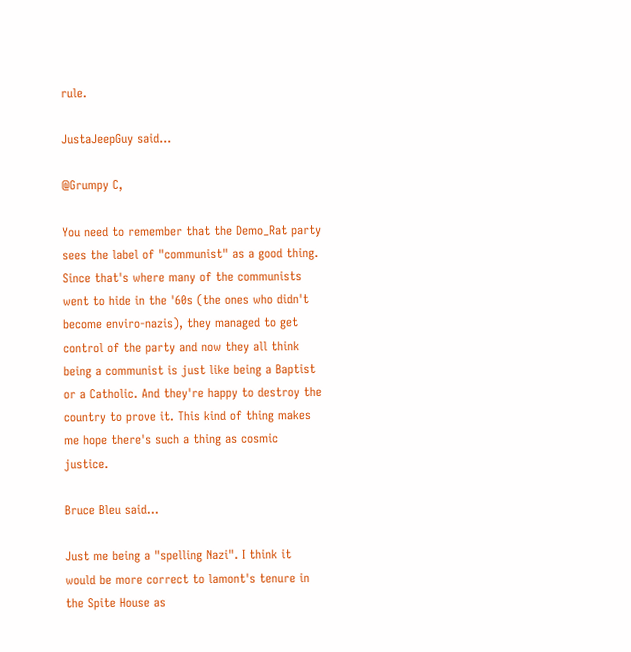rule.

JustaJeepGuy said...

@Grumpy C,

You need to remember that the Demo_Rat party sees the label of "communist" as a good thing. Since that's where many of the communists went to hide in the '60s (the ones who didn't become enviro-nazis), they managed to get control of the party and now they all think being a communist is just like being a Baptist or a Catholic. And they're happy to destroy the country to prove it. This kind of thing makes me hope there's such a thing as cosmic justice.

Bruce Bleu said...

Just me being a "spelling Nazi". I think it would be more correct to lamont's tenure in the Spite House as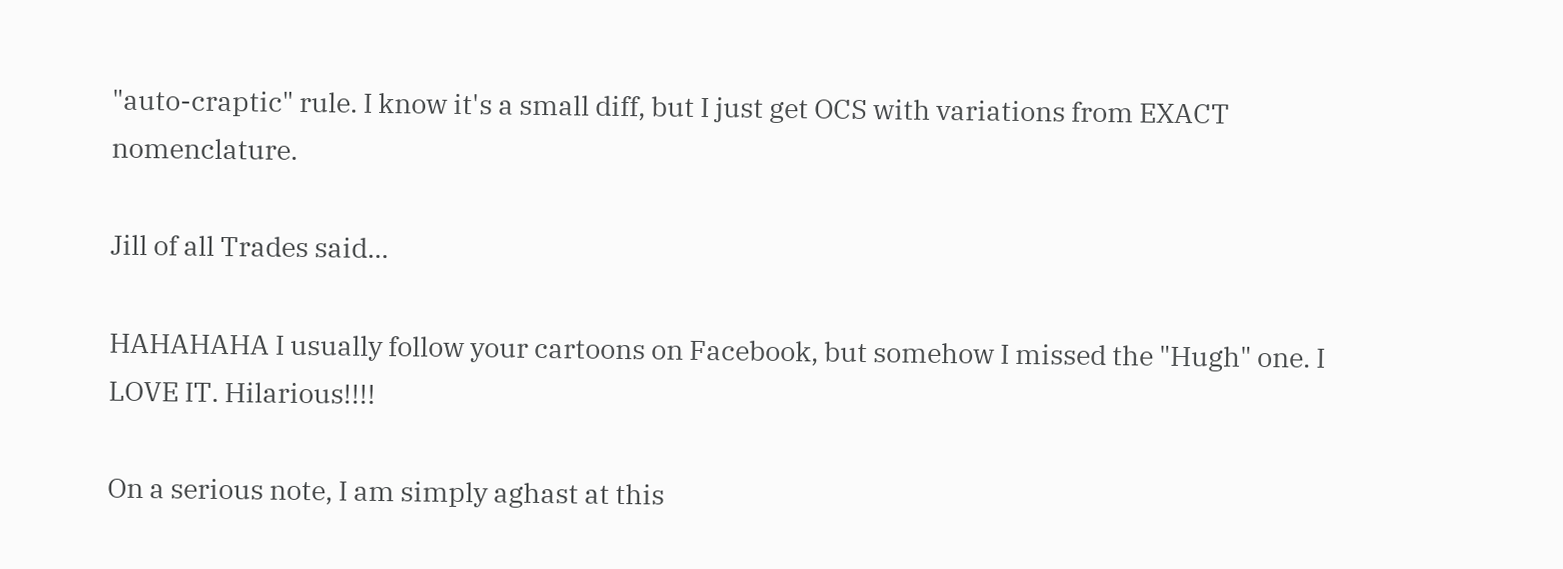"auto-craptic" rule. I know it's a small diff, but I just get OCS with variations from EXACT nomenclature.

Jill of all Trades said...

HAHAHAHA I usually follow your cartoons on Facebook, but somehow I missed the "Hugh" one. I LOVE IT. Hilarious!!!!

On a serious note, I am simply aghast at this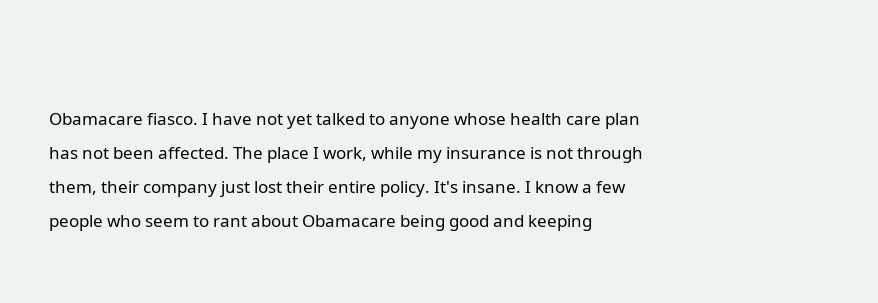Obamacare fiasco. I have not yet talked to anyone whose health care plan has not been affected. The place I work, while my insurance is not through them, their company just lost their entire policy. It's insane. I know a few people who seem to rant about Obamacare being good and keeping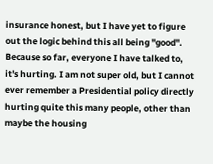insurance honest, but I have yet to figure out the logic behind this all being "good". Because so far, everyone I have talked to, it's hurting. I am not super old, but I cannot ever remember a Presidential policy directly hurting quite this many people, other than maybe the housing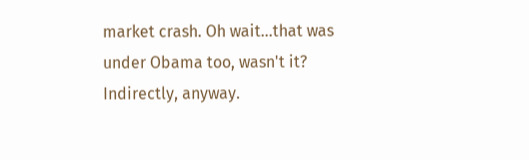market crash. Oh wait...that was under Obama too, wasn't it? Indirectly, anyway.